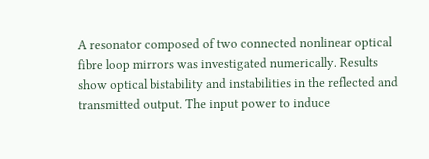A resonator composed of two connected nonlinear optical fibre loop mirrors was investigated numerically. Results show optical bistability and instabilities in the reflected and transmitted output. The input power to induce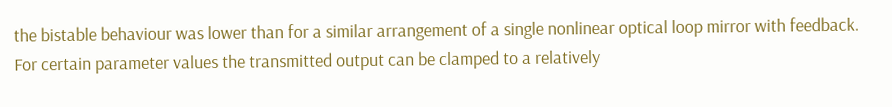the bistable behaviour was lower than for a similar arrangement of a single nonlinear optical loop mirror with feedback. For certain parameter values the transmitted output can be clamped to a relatively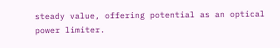steady value, offering potential as an optical power limiter.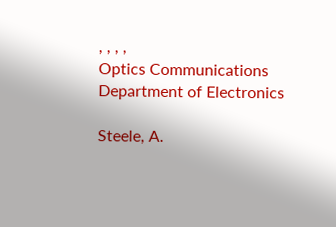, , , ,
Optics Communications
Department of Electronics

Steele, A.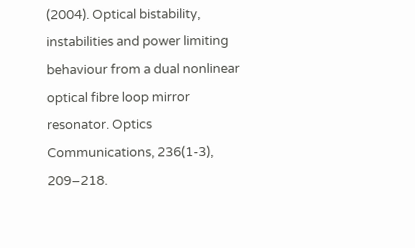(2004). Optical bistability, instabilities and power limiting behaviour from a dual nonlinear optical fibre loop mirror resonator. Optics Communications, 236(1-3), 209–218.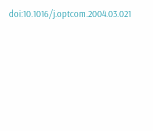doi:10.1016/j.optcom.2004.03.021